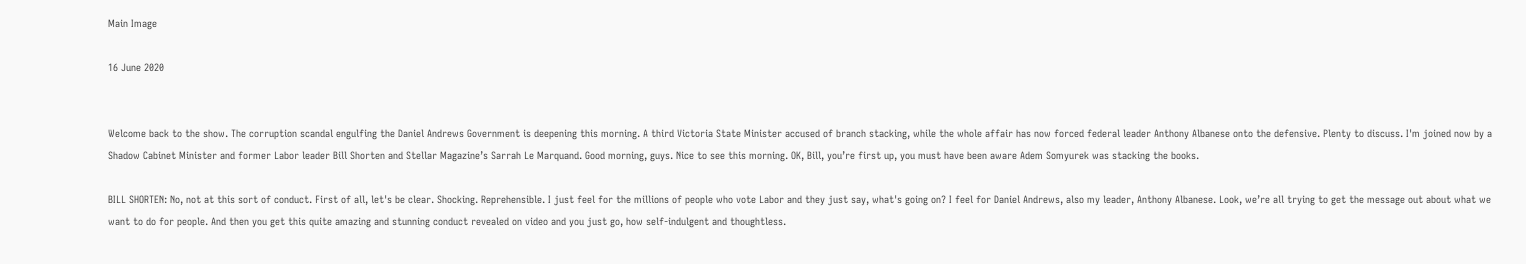Main Image

16 June 2020


Welcome back to the show. The corruption scandal engulfing the Daniel Andrews Government is deepening this morning. A third Victoria State Minister accused of branch stacking, while the whole affair has now forced federal leader Anthony Albanese onto the defensive. Plenty to discuss. I'm joined now by a Shadow Cabinet Minister and former Labor leader Bill Shorten and Stellar Magazine’s Sarrah Le Marquand. Good morning, guys. Nice to see this morning. OK, Bill, you’re first up, you must have been aware Adem Somyurek was stacking the books.

BILL SHORTEN: No, not at this sort of conduct. First of all, let's be clear. Shocking. Reprehensible. I just feel for the millions of people who vote Labor and they just say, what's going on? I feel for Daniel Andrews, also my leader, Anthony Albanese. Look, we’re all trying to get the message out about what we want to do for people. And then you get this quite amazing and stunning conduct revealed on video and you just go, how self-indulgent and thoughtless.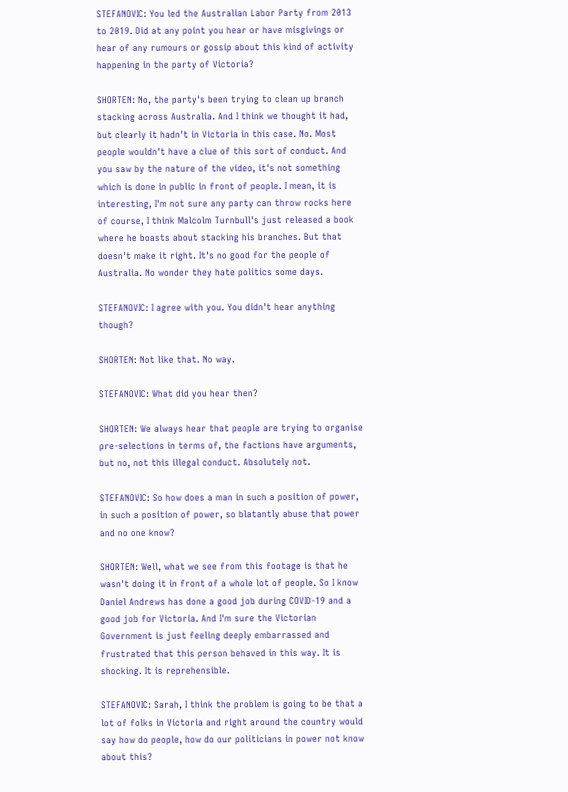STEFANOVIC: You led the Australian Labor Party from 2013 to 2019. Did at any point you hear or have misgivings or hear of any rumours or gossip about this kind of activity happening in the party of Victoria?

SHORTEN: No, the party's been trying to clean up branch stacking across Australia. And I think we thought it had, but clearly it hadn't in Victoria in this case. No. Most people wouldn't have a clue of this sort of conduct. And you saw by the nature of the video, it's not something which is done in public in front of people. I mean, it is interesting, I'm not sure any party can throw rocks here of course, I think Malcolm Turnbull's just released a book where he boasts about stacking his branches. But that doesn't make it right. It's no good for the people of Australia. No wonder they hate politics some days.

STEFANOVIC: I agree with you. You didn't hear anything though?

SHORTEN: Not like that. No way.

STEFANOVIC: What did you hear then?

SHORTEN: We always hear that people are trying to organise pre-selections in terms of, the factions have arguments, but no, not this illegal conduct. Absolutely not.

STEFANOVIC: So how does a man in such a position of power, in such a position of power, so blatantly abuse that power and no one know?

SHORTEN: Well, what we see from this footage is that he wasn't doing it in front of a whole lot of people. So I know Daniel Andrews has done a good job during COVID-19 and a good job for Victoria. And I'm sure the Victorian Government is just feeling deeply embarrassed and frustrated that this person behaved in this way. It is shocking. It is reprehensible.

STEFANOVIC: Sarah, I think the problem is going to be that a lot of folks in Victoria and right around the country would say how do people, how do our politicians in power not know about this?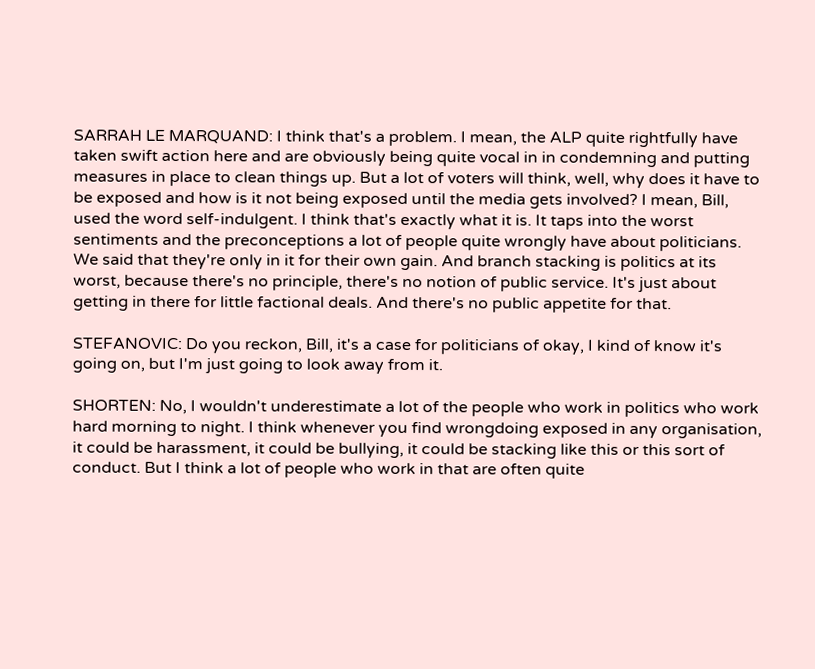SARRAH LE MARQUAND: I think that's a problem. I mean, the ALP quite rightfully have taken swift action here and are obviously being quite vocal in in condemning and putting measures in place to clean things up. But a lot of voters will think, well, why does it have to be exposed and how is it not being exposed until the media gets involved? I mean, Bill, used the word self-indulgent. I think that's exactly what it is. It taps into the worst sentiments and the preconceptions a lot of people quite wrongly have about politicians. We said that they're only in it for their own gain. And branch stacking is politics at its worst, because there's no principle, there's no notion of public service. It's just about getting in there for little factional deals. And there's no public appetite for that.

STEFANOVIC: Do you reckon, Bill, it's a case for politicians of okay, I kind of know it's going on, but I'm just going to look away from it.

SHORTEN: No, I wouldn't underestimate a lot of the people who work in politics who work hard morning to night. I think whenever you find wrongdoing exposed in any organisation, it could be harassment, it could be bullying, it could be stacking like this or this sort of conduct. But I think a lot of people who work in that are often quite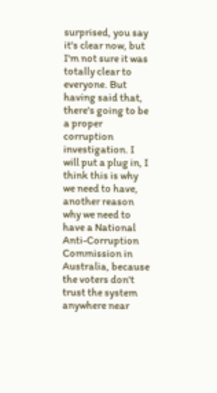surprised, you say it's clear now, but I'm not sure it was totally clear to everyone. But having said that, there's going to be a proper corruption investigation. I will put a plug in, I think this is why we need to have, another reason why we need to have a National Anti-Corruption Commission in Australia, because the voters don't trust the system anywhere near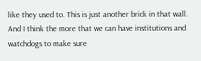like they used to. This is just another brick in that wall. And I think the more that we can have institutions and watchdogs to make sure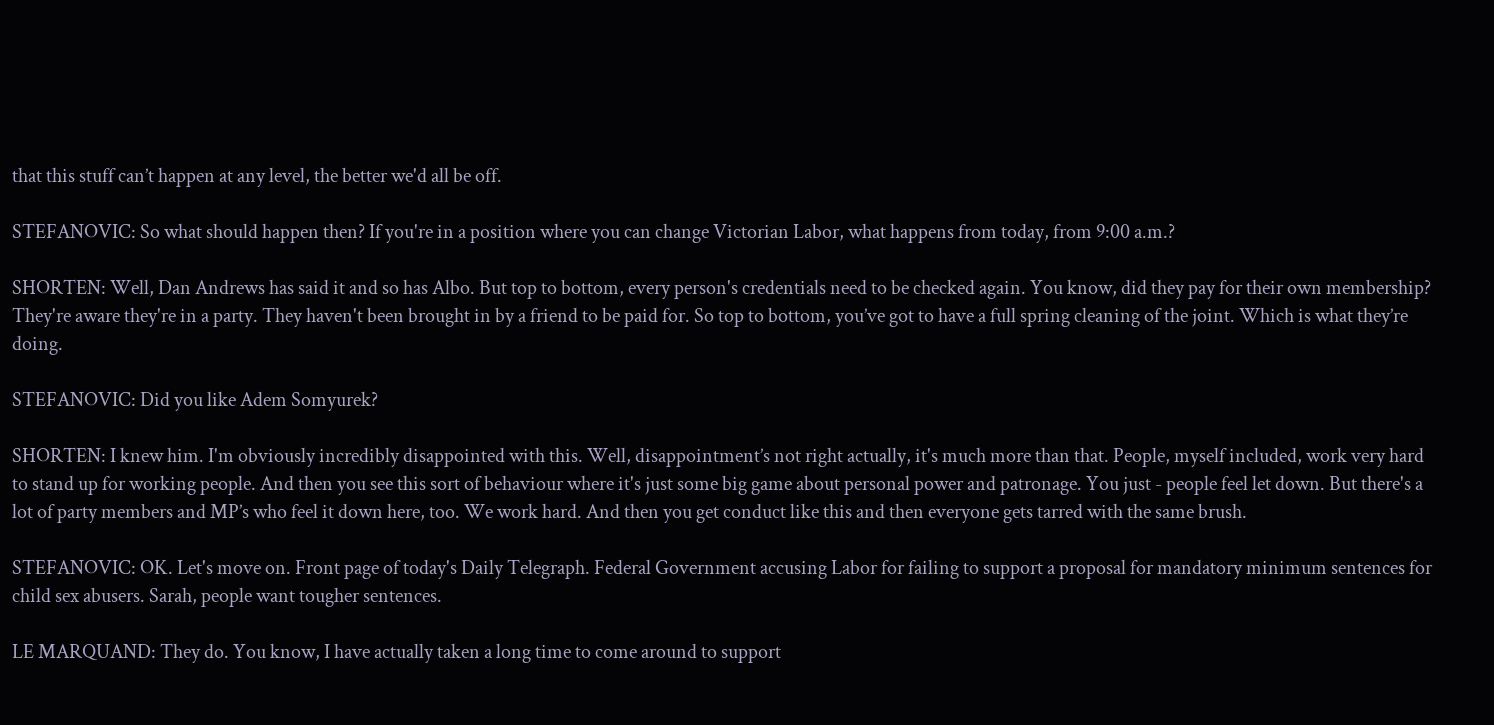that this stuff can’t happen at any level, the better we'd all be off.

STEFANOVIC: So what should happen then? If you're in a position where you can change Victorian Labor, what happens from today, from 9:00 a.m.?

SHORTEN: Well, Dan Andrews has said it and so has Albo. But top to bottom, every person's credentials need to be checked again. You know, did they pay for their own membership? They're aware they're in a party. They haven't been brought in by a friend to be paid for. So top to bottom, you’ve got to have a full spring cleaning of the joint. Which is what they’re doing.

STEFANOVIC: Did you like Adem Somyurek?

SHORTEN: I knew him. I'm obviously incredibly disappointed with this. Well, disappointment’s not right actually, it's much more than that. People, myself included, work very hard to stand up for working people. And then you see this sort of behaviour where it's just some big game about personal power and patronage. You just - people feel let down. But there's a lot of party members and MP’s who feel it down here, too. We work hard. And then you get conduct like this and then everyone gets tarred with the same brush.

STEFANOVIC: OK. Let's move on. Front page of today's Daily Telegraph. Federal Government accusing Labor for failing to support a proposal for mandatory minimum sentences for child sex abusers. Sarah, people want tougher sentences.

LE MARQUAND: They do. You know, I have actually taken a long time to come around to support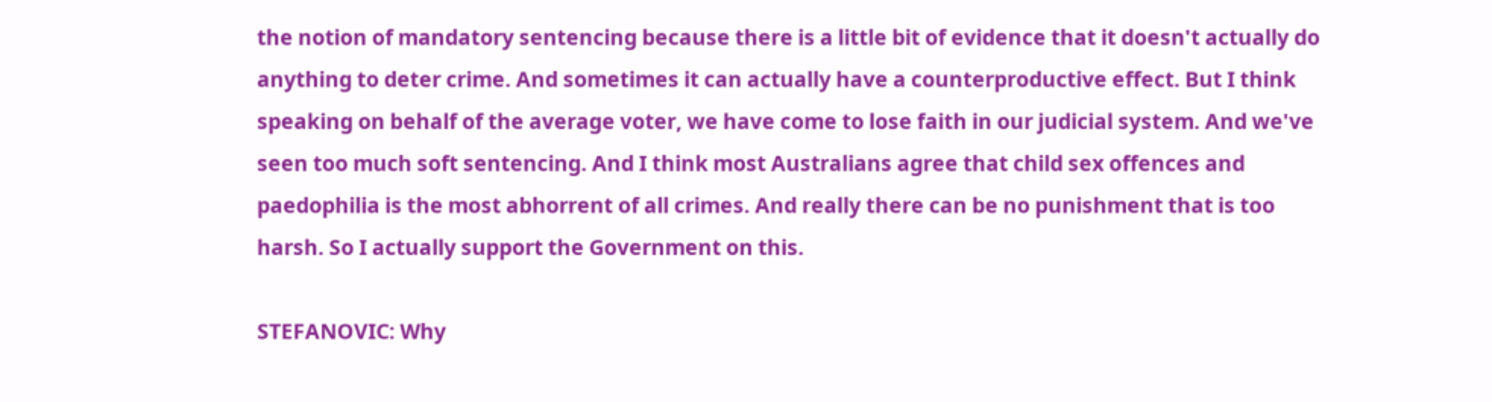the notion of mandatory sentencing because there is a little bit of evidence that it doesn't actually do anything to deter crime. And sometimes it can actually have a counterproductive effect. But I think speaking on behalf of the average voter, we have come to lose faith in our judicial system. And we've seen too much soft sentencing. And I think most Australians agree that child sex offences and paedophilia is the most abhorrent of all crimes. And really there can be no punishment that is too harsh. So I actually support the Government on this.

STEFANOVIC: Why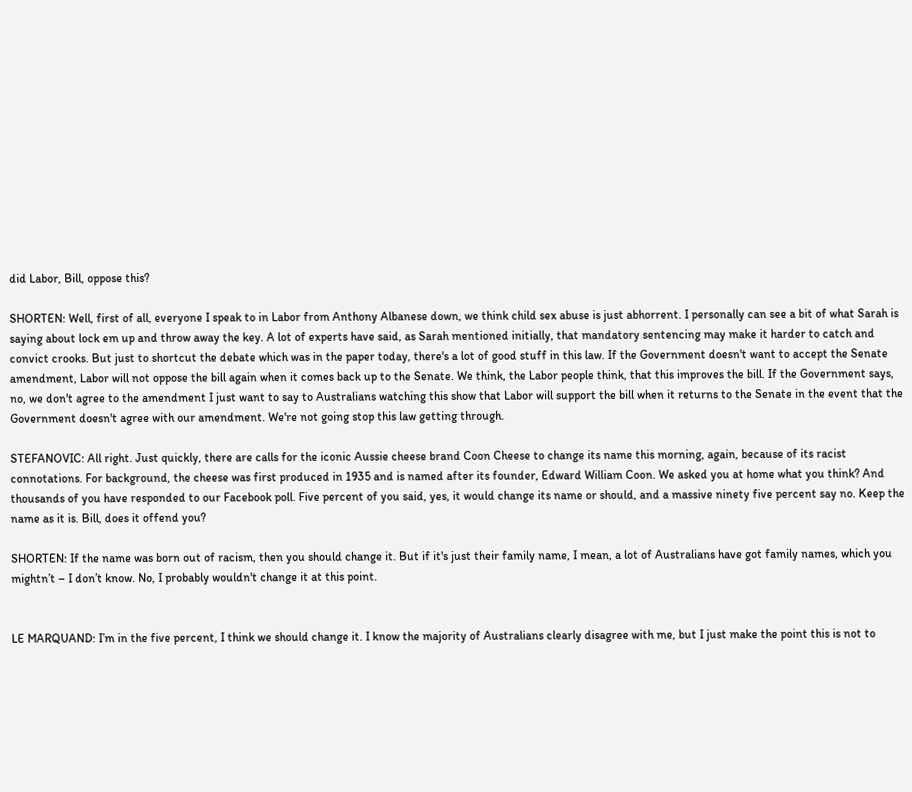did Labor, Bill, oppose this?

SHORTEN: Well, first of all, everyone I speak to in Labor from Anthony Albanese down, we think child sex abuse is just abhorrent. I personally can see a bit of what Sarah is saying about lock em up and throw away the key. A lot of experts have said, as Sarah mentioned initially, that mandatory sentencing may make it harder to catch and convict crooks. But just to shortcut the debate which was in the paper today, there's a lot of good stuff in this law. If the Government doesn't want to accept the Senate amendment, Labor will not oppose the bill again when it comes back up to the Senate. We think, the Labor people think, that this improves the bill. If the Government says, no, we don't agree to the amendment I just want to say to Australians watching this show that Labor will support the bill when it returns to the Senate in the event that the Government doesn't agree with our amendment. We're not going stop this law getting through.

STEFANOVIC: All right. Just quickly, there are calls for the iconic Aussie cheese brand Coon Cheese to change its name this morning, again, because of its racist connotations. For background, the cheese was first produced in 1935 and is named after its founder, Edward William Coon. We asked you at home what you think? And thousands of you have responded to our Facebook poll. Five percent of you said, yes, it would change its name or should, and a massive ninety five percent say no. Keep the name as it is. Bill, does it offend you?

SHORTEN: If the name was born out of racism, then you should change it. But if it's just their family name, I mean, a lot of Australians have got family names, which you mightn’t – I don’t know. No, I probably wouldn't change it at this point.


LE MARQUAND: I’m in the five percent, I think we should change it. I know the majority of Australians clearly disagree with me, but I just make the point this is not to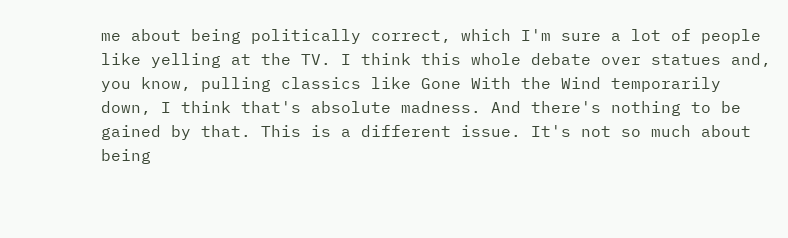me about being politically correct, which I'm sure a lot of people like yelling at the TV. I think this whole debate over statues and, you know, pulling classics like Gone With the Wind temporarily down, I think that's absolute madness. And there's nothing to be gained by that. This is a different issue. It's not so much about being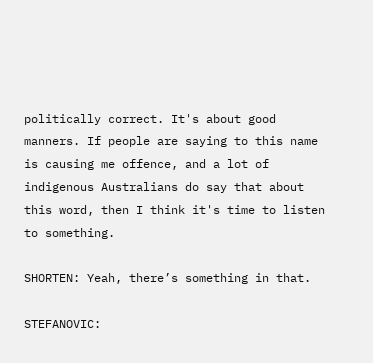politically correct. It's about good manners. If people are saying to this name is causing me offence, and a lot of indigenous Australians do say that about this word, then I think it's time to listen to something.

SHORTEN: Yeah, there’s something in that.

STEFANOVIC: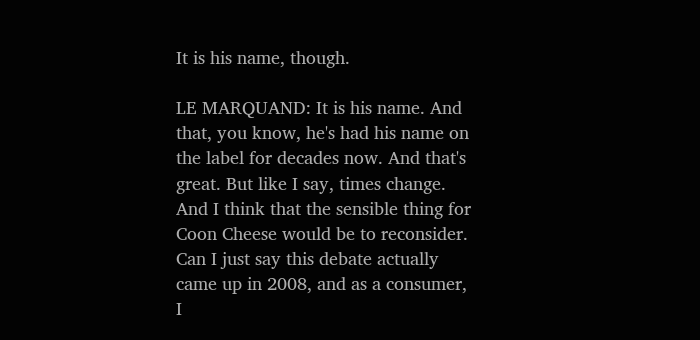It is his name, though.

LE MARQUAND: It is his name. And that, you know, he's had his name on the label for decades now. And that's great. But like I say, times change. And I think that the sensible thing for Coon Cheese would be to reconsider. Can I just say this debate actually came up in 2008, and as a consumer, I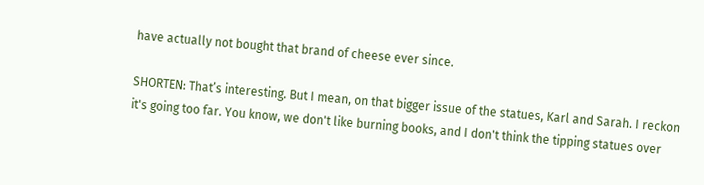have actually not bought that brand of cheese ever since.

SHORTEN: That’s interesting. But I mean, on that bigger issue of the statues, Karl and Sarah. I reckon it's going too far. You know, we don't like burning books, and I don't think the tipping statues over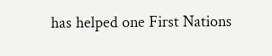has helped one First Nations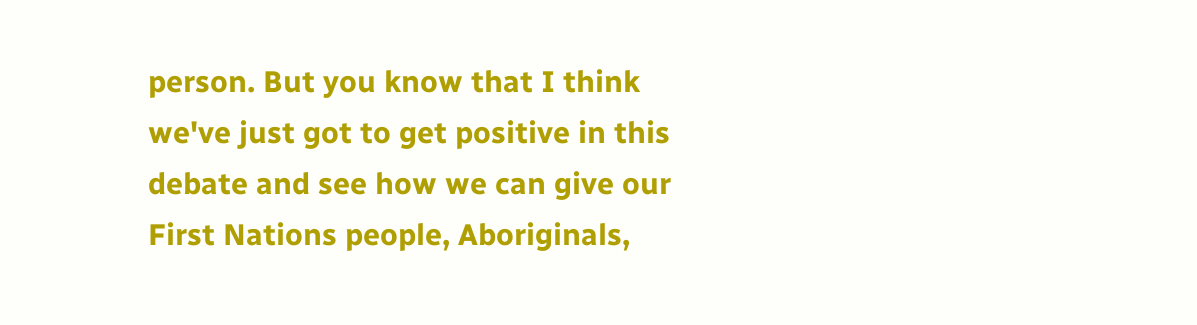person. But you know that I think we've just got to get positive in this debate and see how we can give our First Nations people, Aboriginals,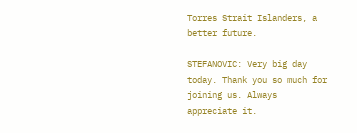Torres Strait Islanders, a better future.

STEFANOVIC: Very big day today. Thank you so much for joining us. Always appreciate it.